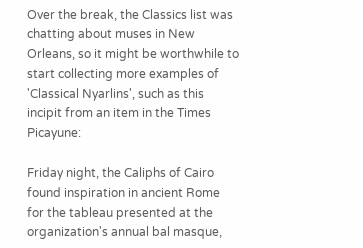Over the break, the Classics list was chatting about muses in New Orleans, so it might be worthwhile to start collecting more examples of 'Classical Nyarlins', such as this incipit from an item in the Times Picayune:

Friday night, the Caliphs of Cairo found inspiration in ancient Rome for the tableau presented at the organization's annual bal masque,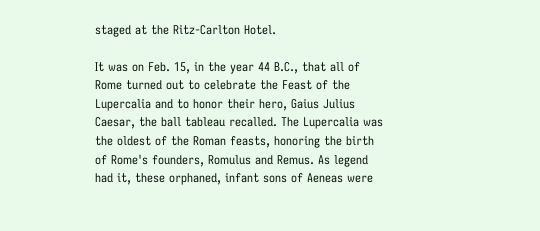staged at the Ritz-Carlton Hotel.

It was on Feb. 15, in the year 44 B.C., that all of Rome turned out to celebrate the Feast of the Lupercalia and to honor their hero, Gaius Julius Caesar, the ball tableau recalled. The Lupercalia was the oldest of the Roman feasts, honoring the birth of Rome's founders, Romulus and Remus. As legend had it, these orphaned, infant sons of Aeneas were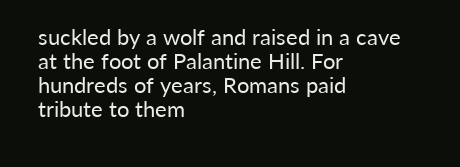suckled by a wolf and raised in a cave at the foot of Palantine Hill. For hundreds of years, Romans paid tribute to them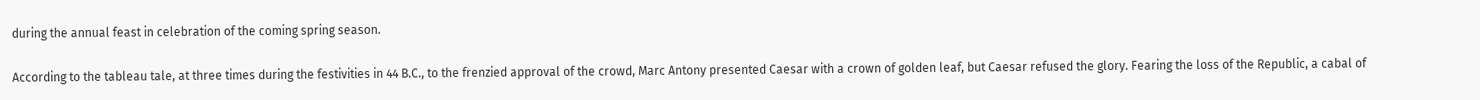during the annual feast in celebration of the coming spring season.

According to the tableau tale, at three times during the festivities in 44 B.C., to the frenzied approval of the crowd, Marc Antony presented Caesar with a crown of golden leaf, but Caesar refused the glory. Fearing the loss of the Republic, a cabal of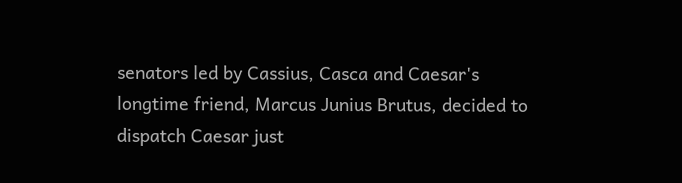senators led by Cassius, Casca and Caesar's longtime friend, Marcus Junius Brutus, decided to dispatch Caesar just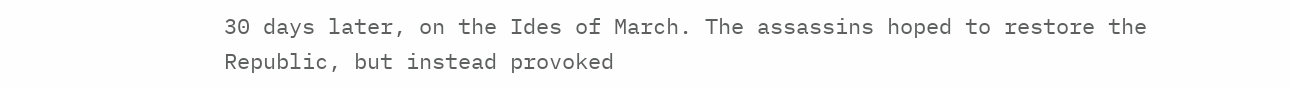30 days later, on the Ides of March. The assassins hoped to restore the Republic, but instead provoked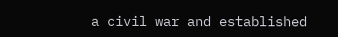a civil war and established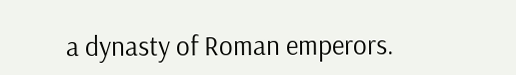a dynasty of Roman emperors.